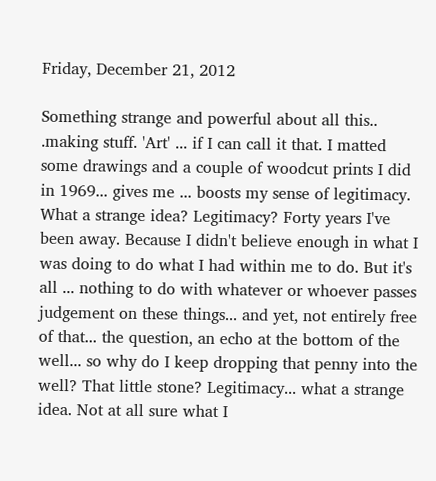Friday, December 21, 2012

Something strange and powerful about all this.. .making stuff. 'Art' ... if I can call it that. I matted some drawings and a couple of woodcut prints I did in 1969... gives me ... boosts my sense of legitimacy. What a strange idea? Legitimacy? Forty years I've been away. Because I didn't believe enough in what I was doing to do what I had within me to do. But it's all ... nothing to do with whatever or whoever passes judgement on these things... and yet, not entirely free of that... the question, an echo at the bottom of the well... so why do I keep dropping that penny into the well? That little stone? Legitimacy... what a strange idea. Not at all sure what I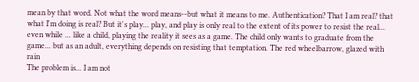mean by that word. Not what the word means--but what it means to me. Authentication? That I am real? that what I'm doing is real? But it's play... play, and play is only real to the extent of its power to resist the real... even while ... like a child, playing the reality it sees as a game. The child only wants to graduate from the game... but as an adult, everything depends on resisting that temptation. The red wheelbarrow, glazed with rain
The problem is... I am not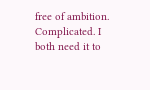free of ambition. Complicated. I both need it to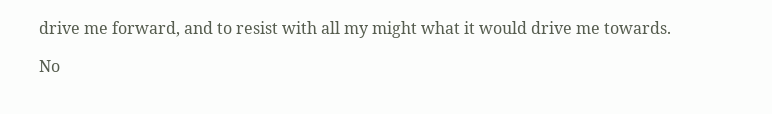drive me forward, and to resist with all my might what it would drive me towards.

No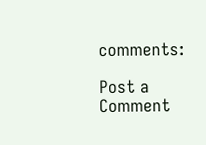comments:

Post a Comment